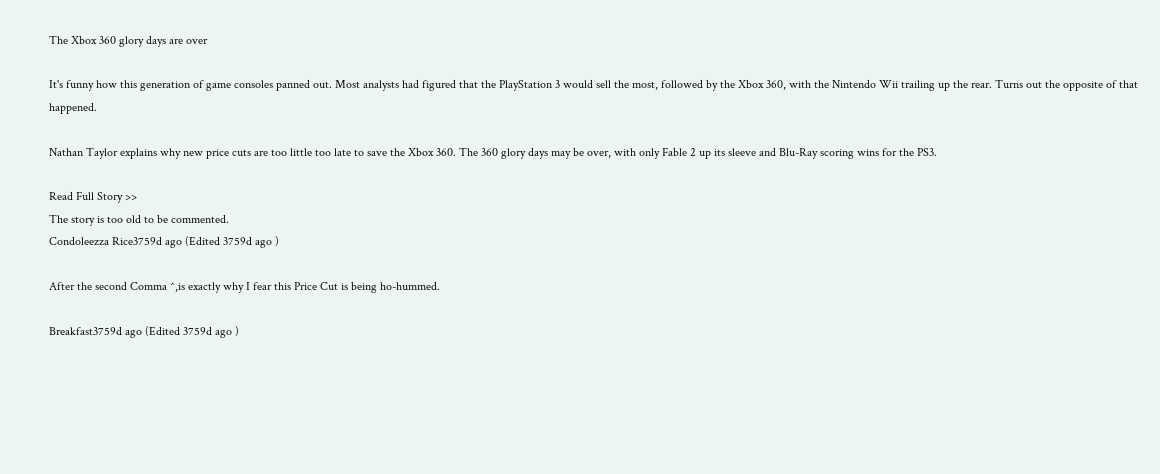The Xbox 360 glory days are over

It's funny how this generation of game consoles panned out. Most analysts had figured that the PlayStation 3 would sell the most, followed by the Xbox 360, with the Nintendo Wii trailing up the rear. Turns out the opposite of that happened.

Nathan Taylor explains why new price cuts are too little too late to save the Xbox 360. The 360 glory days may be over, with only Fable 2 up its sleeve and Blu-Ray scoring wins for the PS3.

Read Full Story >>
The story is too old to be commented.
Condoleezza Rice3759d ago (Edited 3759d ago )

After the second Comma ^,is exactly why I fear this Price Cut is being ho-hummed.

Breakfast3759d ago (Edited 3759d ago )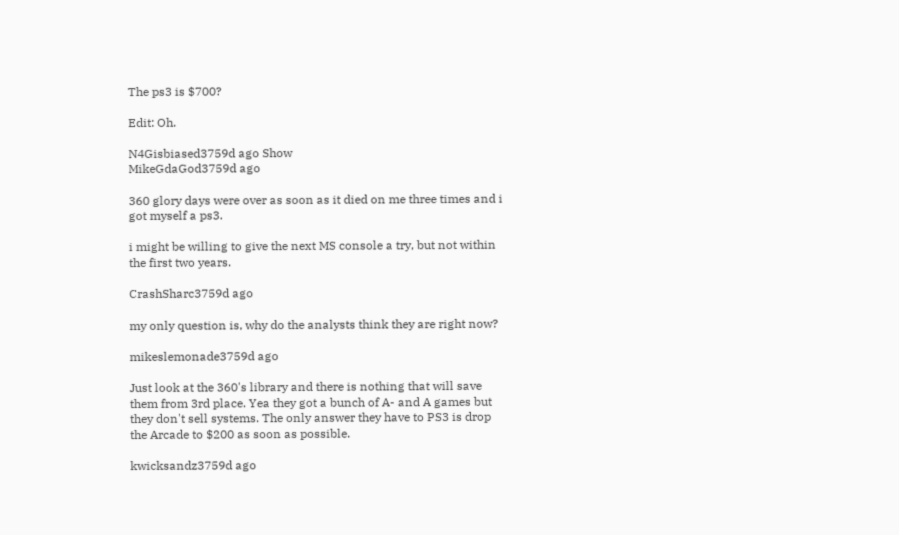The ps3 is $700?

Edit: Oh.

N4Gisbiased3759d ago Show
MikeGdaGod3759d ago

360 glory days were over as soon as it died on me three times and i got myself a ps3.

i might be willing to give the next MS console a try, but not within the first two years.

CrashSharc3759d ago

my only question is, why do the analysts think they are right now?

mikeslemonade3759d ago

Just look at the 360's library and there is nothing that will save them from 3rd place. Yea they got a bunch of A- and A games but they don't sell systems. The only answer they have to PS3 is drop the Arcade to $200 as soon as possible.

kwicksandz3759d ago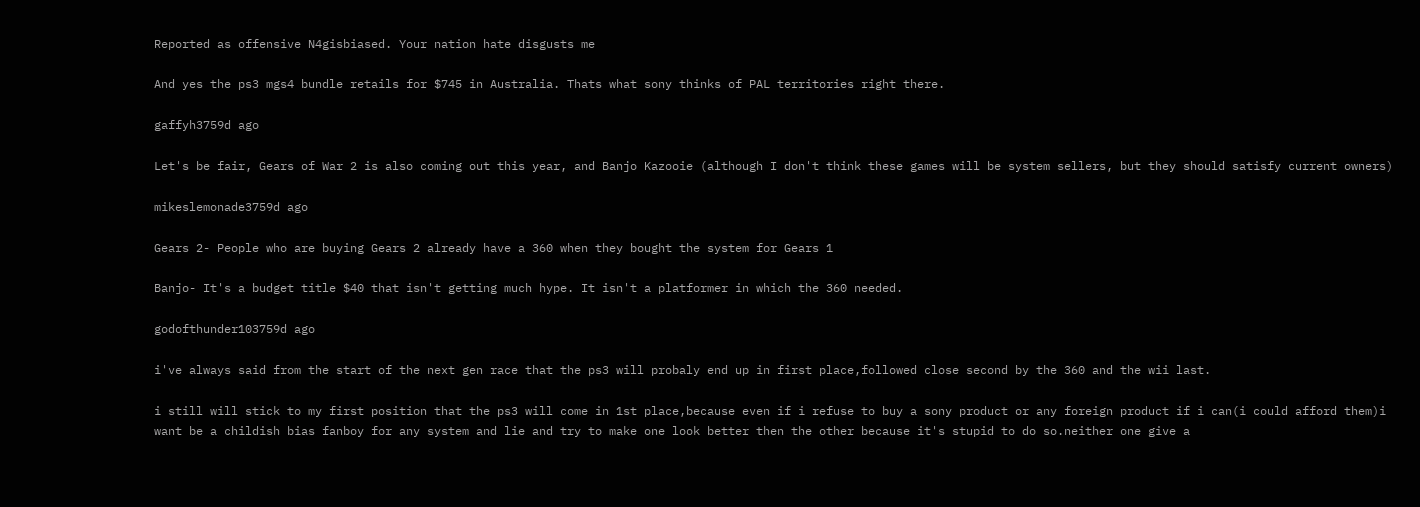Reported as offensive N4gisbiased. Your nation hate disgusts me

And yes the ps3 mgs4 bundle retails for $745 in Australia. Thats what sony thinks of PAL territories right there.

gaffyh3759d ago

Let's be fair, Gears of War 2 is also coming out this year, and Banjo Kazooie (although I don't think these games will be system sellers, but they should satisfy current owners)

mikeslemonade3759d ago

Gears 2- People who are buying Gears 2 already have a 360 when they bought the system for Gears 1

Banjo- It's a budget title $40 that isn't getting much hype. It isn't a platformer in which the 360 needed.

godofthunder103759d ago

i've always said from the start of the next gen race that the ps3 will probaly end up in first place,followed close second by the 360 and the wii last.

i still will stick to my first position that the ps3 will come in 1st place,because even if i refuse to buy a sony product or any foreign product if i can(i could afford them)i want be a childish bias fanboy for any system and lie and try to make one look better then the other because it's stupid to do so.neither one give a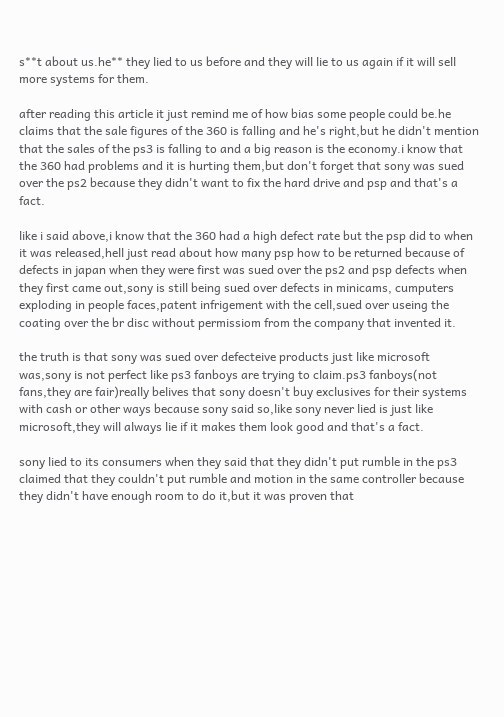s**t about us.he** they lied to us before and they will lie to us again if it will sell more systems for them.

after reading this article it just remind me of how bias some people could be.he claims that the sale figures of the 360 is falling and he's right,but he didn't mention that the sales of the ps3 is falling to and a big reason is the economy.i know that the 360 had problems and it is hurting them,but don't forget that sony was sued over the ps2 because they didn't want to fix the hard drive and psp and that's a fact.

like i said above,i know that the 360 had a high defect rate but the psp did to when it was released,hell just read about how many psp how to be returned because of defects in japan when they were first was sued over the ps2 and psp defects when they first came out,sony is still being sued over defects in minicams, cumputers exploding in people faces,patent infrigement with the cell,sued over useing the coating over the br disc without permissiom from the company that invented it.

the truth is that sony was sued over defecteive products just like microsoft was,sony is not perfect like ps3 fanboys are trying to claim.ps3 fanboys(not fans,they are fair)really belives that sony doesn't buy exclusives for their systems with cash or other ways because sony said so,like sony never lied is just like microsoft,they will always lie if it makes them look good and that's a fact.

sony lied to its consumers when they said that they didn't put rumble in the ps3 claimed that they couldn't put rumble and motion in the same controller because they didn't have enough room to do it,but it was proven that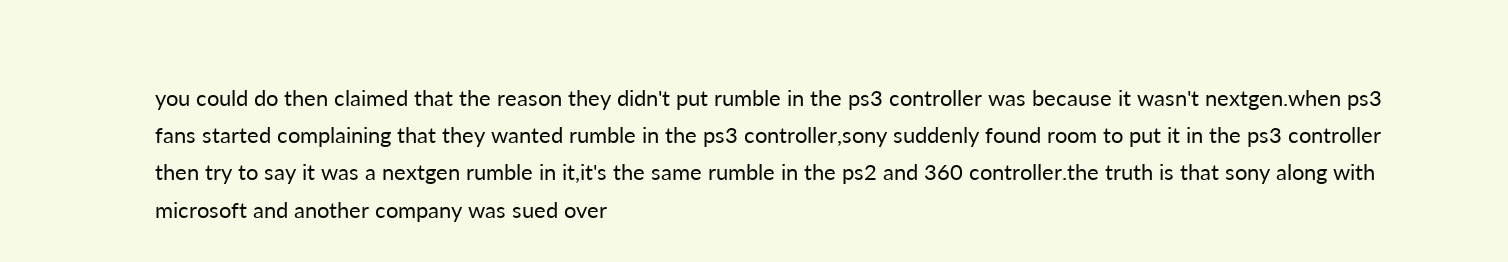you could do then claimed that the reason they didn't put rumble in the ps3 controller was because it wasn't nextgen.when ps3 fans started complaining that they wanted rumble in the ps3 controller,sony suddenly found room to put it in the ps3 controller then try to say it was a nextgen rumble in it,it's the same rumble in the ps2 and 360 controller.the truth is that sony along with microsoft and another company was sued over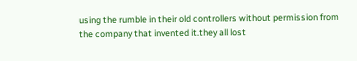using the rumble in their old controllers without permission from the company that invented it.they all lost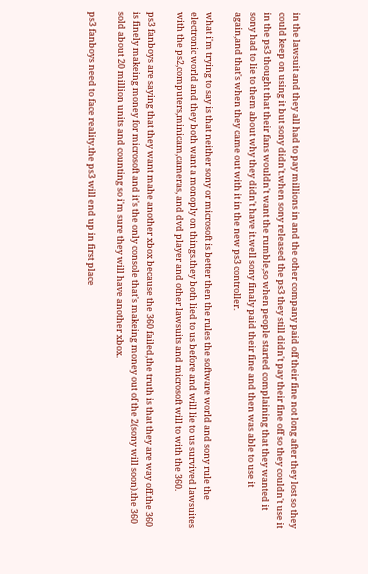in the lawsuit and they all had to pay millions in and the other company paid off their fine not long after they lost so they could keep on using it but sony didn't.when sony released the ps3 they still didn't pay their fine off so they couldn't use it in the ps3 thought that their fans wouldn't want the rumble,so when people started complaining that they wanted it sony had to lie to them about why they didn't have it.well sony finaly paid their fine and then was able to use it again,and that's when they came out with it in the new ps3 controller.

what i'm trying to say is that neither sony or microsoft is better then the rules the software world and sony rule the electronic world and they both want a monoply on things.they both lied to us before and will lie to us survived lawsuites with the ps2,computers,minicam,cameras, and dvd player and other lawsuits and microsoft will to with the 360.

ps3 fanboys are saying that they want mahe another xbox because the 360 failed,the truth is that they are way off.the 360 is finely makeing money for microsoft and it's the only console that's makeing money out of the 2(sony will soon).the 360 sold about 20 million units and counting so i'm sure they will have another xbox.

ps3 fanboys need to face reality.the ps3 will end up in first place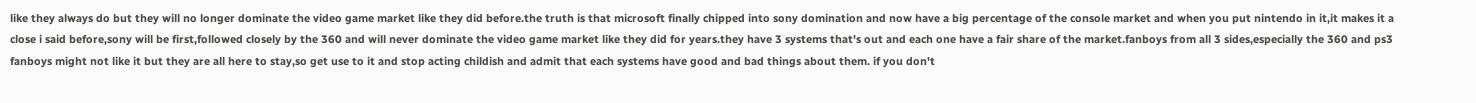like they always do but they will no longer dominate the video game market like they did before.the truth is that microsoft finally chipped into sony domination and now have a big percentage of the console market and when you put nintendo in it,it makes it a close i said before,sony will be first,followed closely by the 360 and will never dominate the video game market like they did for years.they have 3 systems that's out and each one have a fair share of the market.fanboys from all 3 sides,especially the 360 and ps3 fanboys might not like it but they are all here to stay,so get use to it and stop acting childish and admit that each systems have good and bad things about them. if you don't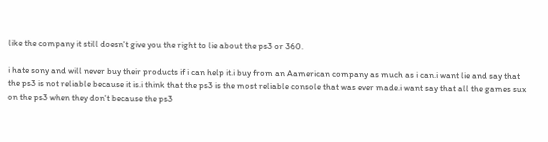like the company it still doesn't give you the right to lie about the ps3 or 360.

i hate sony and will never buy their products if i can help it.i buy from an Aamerican company as much as i can.i want lie and say that the ps3 is not reliable because it is.i think that the ps3 is the most reliable console that was ever made.i want say that all the games sux on the ps3 when they don't because the ps3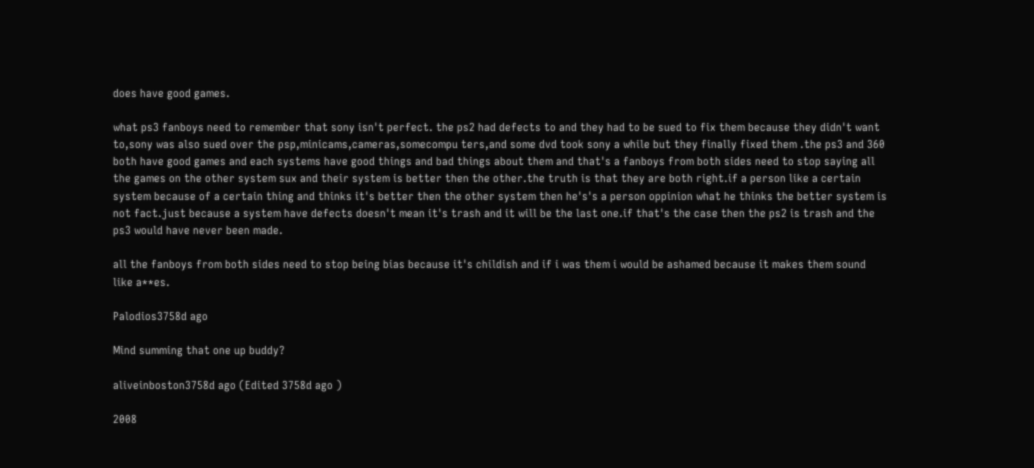does have good games.

what ps3 fanboys need to remember that sony isn't perfect. the ps2 had defects to and they had to be sued to fix them because they didn't want to,sony was also sued over the psp,minicams,cameras,somecompu ters,and some dvd took sony a while but they finally fixed them .the ps3 and 360 both have good games and each systems have good things and bad things about them and that's a fanboys from both sides need to stop saying all the games on the other system sux and their system is better then the other.the truth is that they are both right.if a person like a certain system because of a certain thing and thinks it's better then the other system then he's's a person oppinion what he thinks the better system is not fact.just because a system have defects doesn't mean it's trash and it will be the last one.if that's the case then the ps2 is trash and the ps3 would have never been made.

all the fanboys from both sides need to stop being bias because it's childish and if i was them i would be ashamed because it makes them sound like a**es.

Palodios3758d ago

Mind summing that one up buddy?

aliveinboston3758d ago (Edited 3758d ago )

2008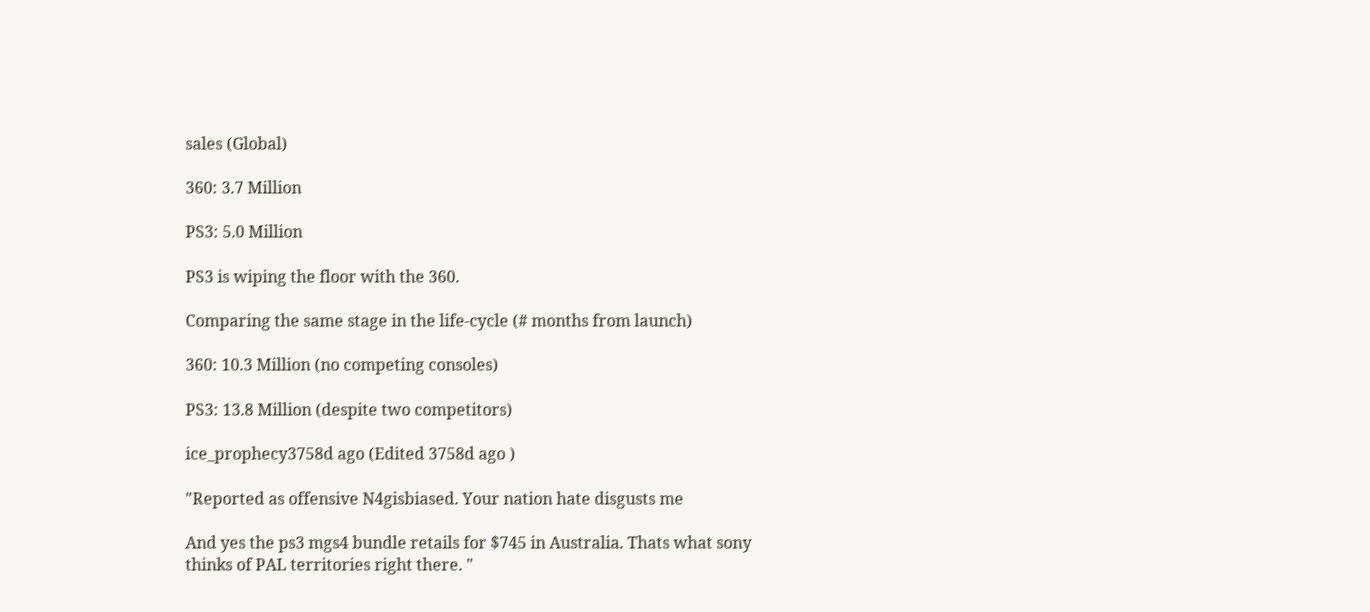sales (Global)

360: 3.7 Million

PS3: 5.0 Million

PS3 is wiping the floor with the 360.

Comparing the same stage in the life-cycle (# months from launch)

360: 10.3 Million (no competing consoles)

PS3: 13.8 Million (despite two competitors)

ice_prophecy3758d ago (Edited 3758d ago )

"Reported as offensive N4gisbiased. Your nation hate disgusts me

And yes the ps3 mgs4 bundle retails for $745 in Australia. Thats what sony thinks of PAL territories right there. "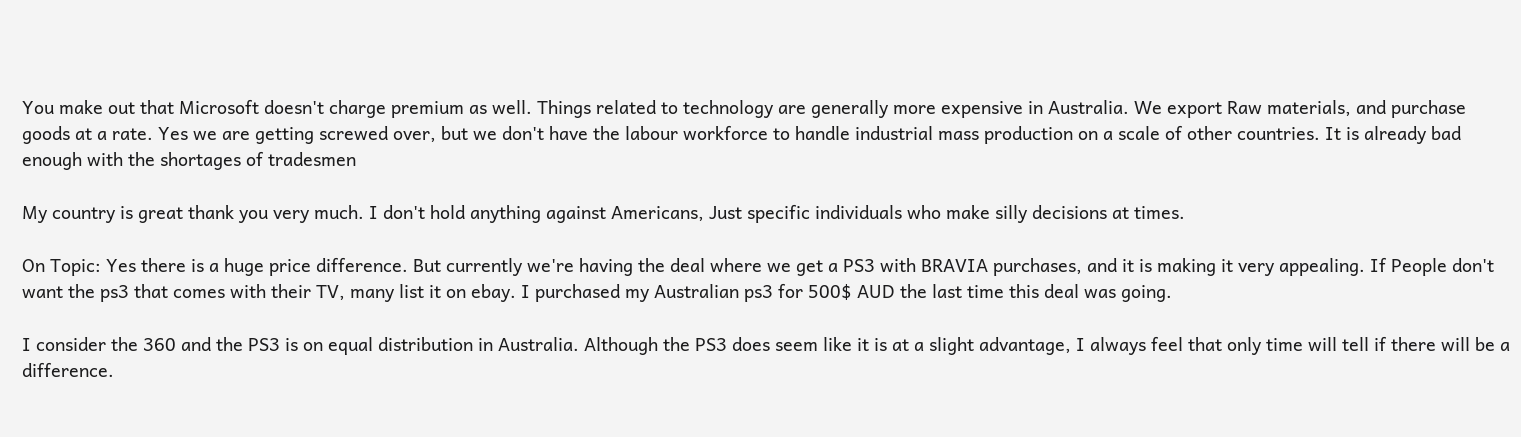You make out that Microsoft doesn't charge premium as well. Things related to technology are generally more expensive in Australia. We export Raw materials, and purchase goods at a rate. Yes we are getting screwed over, but we don't have the labour workforce to handle industrial mass production on a scale of other countries. It is already bad enough with the shortages of tradesmen

My country is great thank you very much. I don't hold anything against Americans, Just specific individuals who make silly decisions at times.

On Topic: Yes there is a huge price difference. But currently we're having the deal where we get a PS3 with BRAVIA purchases, and it is making it very appealing. If People don't want the ps3 that comes with their TV, many list it on ebay. I purchased my Australian ps3 for 500$ AUD the last time this deal was going.

I consider the 360 and the PS3 is on equal distribution in Australia. Although the PS3 does seem like it is at a slight advantage, I always feel that only time will tell if there will be a difference.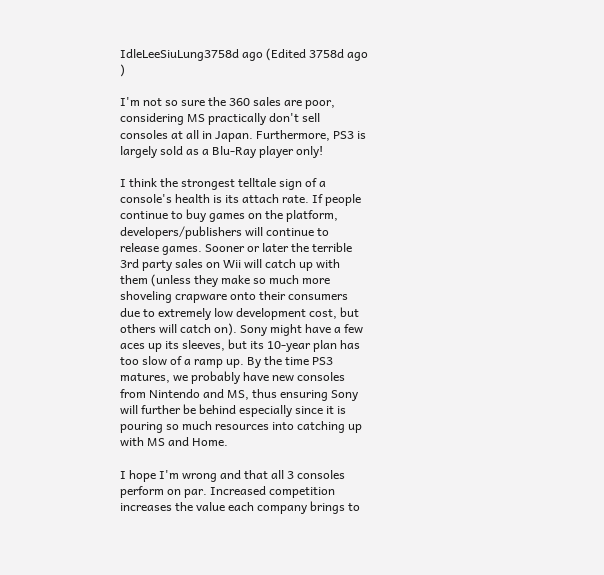IdleLeeSiuLung3758d ago (Edited 3758d ago )

I'm not so sure the 360 sales are poor, considering MS practically don't sell consoles at all in Japan. Furthermore, PS3 is largely sold as a Blu-Ray player only!

I think the strongest telltale sign of a console's health is its attach rate. If people continue to buy games on the platform, developers/publishers will continue to release games. Sooner or later the terrible 3rd party sales on Wii will catch up with them (unless they make so much more shoveling crapware onto their consumers due to extremely low development cost, but others will catch on). Sony might have a few aces up its sleeves, but its 10-year plan has too slow of a ramp up. By the time PS3 matures, we probably have new consoles from Nintendo and MS, thus ensuring Sony will further be behind especially since it is pouring so much resources into catching up with MS and Home.

I hope I'm wrong and that all 3 consoles perform on par. Increased competition increases the value each company brings to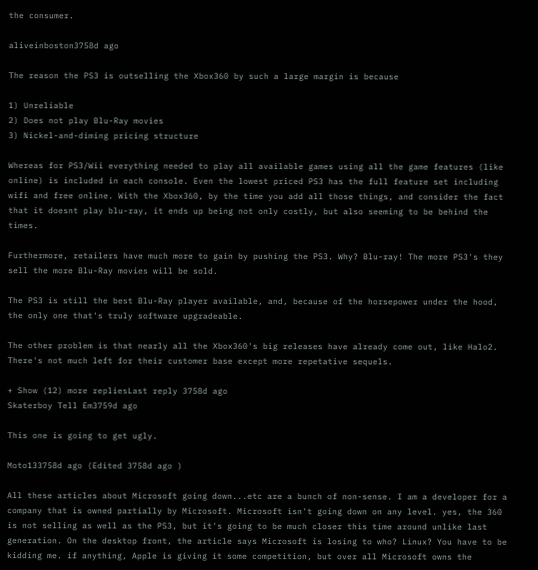the consumer.

aliveinboston3758d ago

The reason the PS3 is outselling the Xbox360 by such a large margin is because

1) Unreliable
2) Does not play Blu-Ray movies
3) Nickel-and-diming pricing structure

Whereas for PS3/Wii everything needed to play all available games using all the game features (like online) is included in each console. Even the lowest priced PS3 has the full feature set including wifi and free online. With the Xbox360, by the time you add all those things, and consider the fact that it doesnt play blu-ray, it ends up being not only costly, but also seeming to be behind the times.

Furthermore, retailers have much more to gain by pushing the PS3. Why? Blu-ray! The more PS3's they sell the more Blu-Ray movies will be sold.

The PS3 is still the best Blu-Ray player available, and, because of the horsepower under the hood, the only one that's truly software upgradeable.

The other problem is that nearly all the Xbox360's big releases have already come out, like Halo2. There's not much left for their customer base except more repetative sequels.

+ Show (12) more repliesLast reply 3758d ago
Skaterboy Tell Em3759d ago

This one is going to get ugly.

Moto133758d ago (Edited 3758d ago )

All these articles about Microsoft going down...etc are a bunch of non-sense. I am a developer for a company that is owned partially by Microsoft. Microsoft isn't going down on any level. yes, the 360 is not selling as well as the PS3, but it's going to be much closer this time around unlike last generation. On the desktop front, the article says Microsoft is losing to who? Linux? You have to be kidding me. if anything, Apple is giving it some competition, but over all Microsoft owns the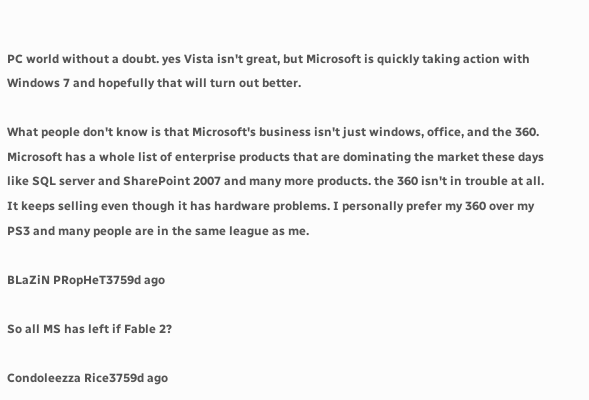PC world without a doubt. yes Vista isn't great, but Microsoft is quickly taking action with Windows 7 and hopefully that will turn out better.

What people don't know is that Microsoft's business isn't just windows, office, and the 360. Microsoft has a whole list of enterprise products that are dominating the market these days like SQL server and SharePoint 2007 and many more products. the 360 isn't in trouble at all. It keeps selling even though it has hardware problems. I personally prefer my 360 over my PS3 and many people are in the same league as me.

BLaZiN PRopHeT3759d ago

So all MS has left if Fable 2?

Condoleezza Rice3759d ago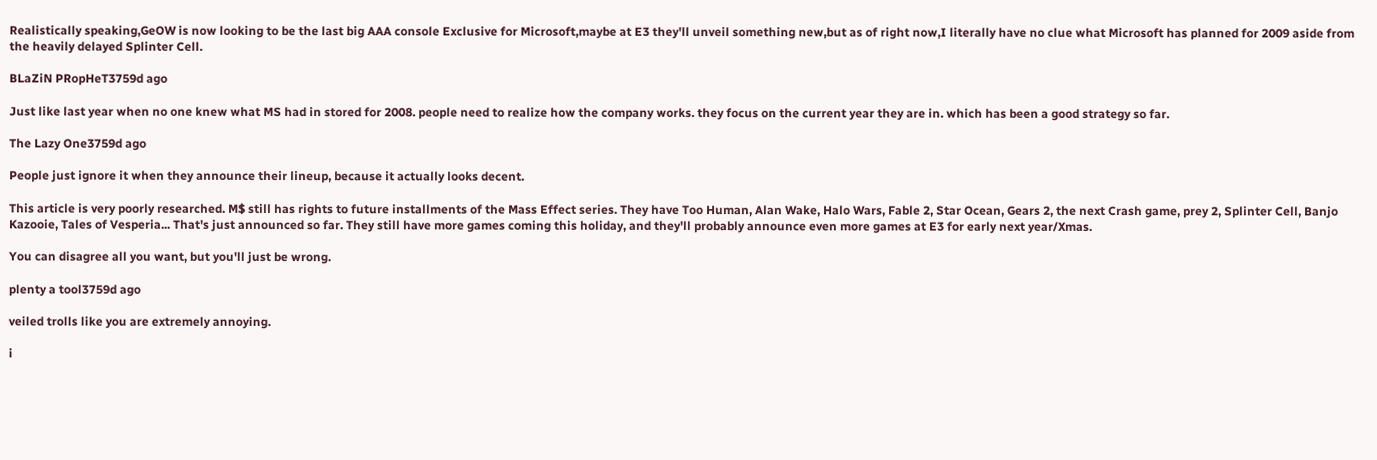Realistically speaking,GeOW is now looking to be the last big AAA console Exclusive for Microsoft,maybe at E3 they'll unveil something new,but as of right now,I literally have no clue what Microsoft has planned for 2009 aside from the heavily delayed Splinter Cell.

BLaZiN PRopHeT3759d ago

Just like last year when no one knew what MS had in stored for 2008. people need to realize how the company works. they focus on the current year they are in. which has been a good strategy so far.

The Lazy One3759d ago

People just ignore it when they announce their lineup, because it actually looks decent.

This article is very poorly researched. M$ still has rights to future installments of the Mass Effect series. They have Too Human, Alan Wake, Halo Wars, Fable 2, Star Ocean, Gears 2, the next Crash game, prey 2, Splinter Cell, Banjo Kazooie, Tales of Vesperia... That's just announced so far. They still have more games coming this holiday, and they'll probably announce even more games at E3 for early next year/Xmas.

You can disagree all you want, but you'll just be wrong.

plenty a tool3759d ago

veiled trolls like you are extremely annoying.

i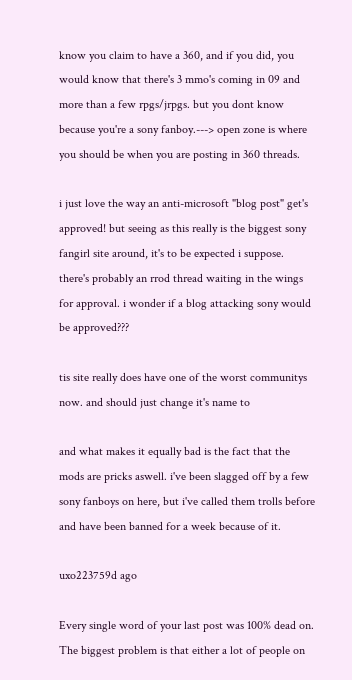know you claim to have a 360, and if you did, you would know that there's 3 mmo's coming in 09 and more than a few rpgs/jrpgs. but you dont know because you're a sony fanboy.---> open zone is where you should be when you are posting in 360 threads.

i just love the way an anti-microsoft "blog post" get's approved! but seeing as this really is the biggest sony fangirl site around, it's to be expected i suppose. there's probably an rrod thread waiting in the wings for approval. i wonder if a blog attacking sony would be approved???

tis site really does have one of the worst communitys now. and should just change it's name to

and what makes it equally bad is the fact that the mods are pricks aswell. i've been slagged off by a few sony fanboys on here, but i've called them trolls before and have been banned for a week because of it.

uxo223759d ago

Every single word of your last post was 100% dead on. The biggest problem is that either a lot of people on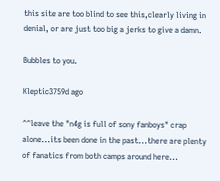this site are too blind to see this,clearly living in denial, or are just too big a jerks to give a damn.

Bubbles to you.

Kleptic3759d ago

^^leave the "n4g is full of sony fanboys" crap alone...its been done in the past...there are plenty of fanatics from both camps around here...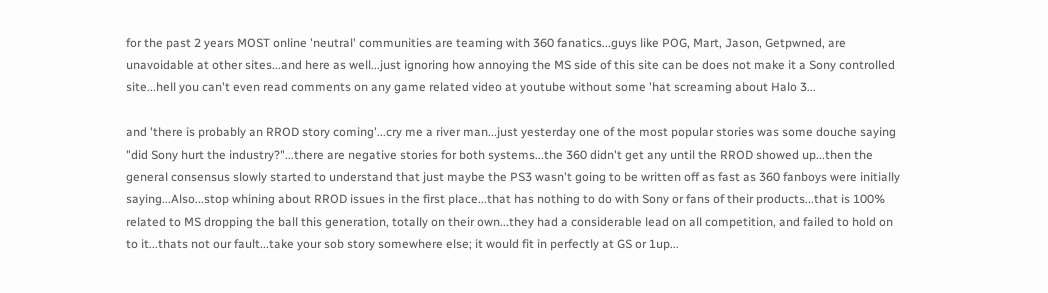for the past 2 years MOST online 'neutral' communities are teaming with 360 fanatics...guys like POG, Mart, Jason, Getpwned, are unavoidable at other sites...and here as well...just ignoring how annoying the MS side of this site can be does not make it a Sony controlled site...hell you can't even read comments on any game related video at youtube without some 'hat screaming about Halo 3...

and 'there is probably an RROD story coming'...cry me a river man...just yesterday one of the most popular stories was some douche saying "did Sony hurt the industry?"...there are negative stories for both systems...the 360 didn't get any until the RROD showed up...then the general consensus slowly started to understand that just maybe the PS3 wasn't going to be written off as fast as 360 fanboys were initially saying...Also...stop whining about RROD issues in the first place...that has nothing to do with Sony or fans of their products...that is 100% related to MS dropping the ball this generation, totally on their own...they had a considerable lead on all competition, and failed to hold on to it...thats not our fault...take your sob story somewhere else; it would fit in perfectly at GS or 1up...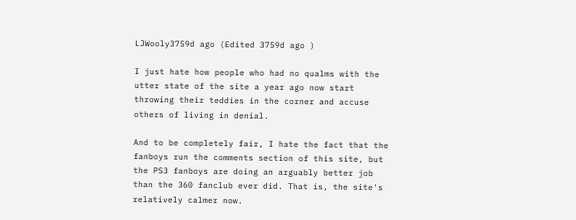LJWooly3759d ago (Edited 3759d ago )

I just hate how people who had no qualms with the utter state of the site a year ago now start throwing their teddies in the corner and accuse others of living in denial.

And to be completely fair, I hate the fact that the fanboys run the comments section of this site, but the PS3 fanboys are doing an arguably better job than the 360 fanclub ever did. That is, the site's relatively calmer now.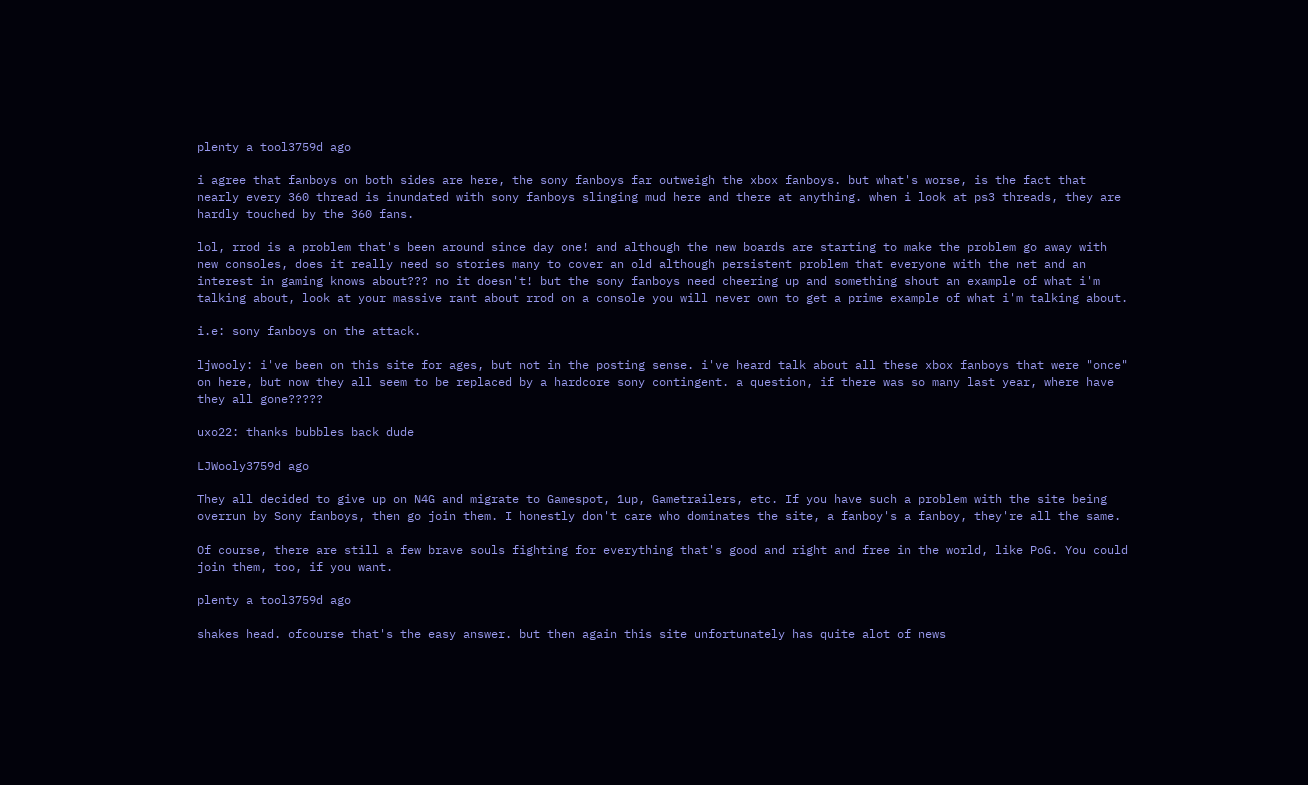plenty a tool3759d ago

i agree that fanboys on both sides are here, the sony fanboys far outweigh the xbox fanboys. but what's worse, is the fact that nearly every 360 thread is inundated with sony fanboys slinging mud here and there at anything. when i look at ps3 threads, they are hardly touched by the 360 fans.

lol, rrod is a problem that's been around since day one! and although the new boards are starting to make the problem go away with new consoles, does it really need so stories many to cover an old although persistent problem that everyone with the net and an interest in gaming knows about??? no it doesn't! but the sony fanboys need cheering up and something shout an example of what i'm talking about, look at your massive rant about rrod on a console you will never own to get a prime example of what i'm talking about.

i.e: sony fanboys on the attack.

ljwooly: i've been on this site for ages, but not in the posting sense. i've heard talk about all these xbox fanboys that were "once" on here, but now they all seem to be replaced by a hardcore sony contingent. a question, if there was so many last year, where have they all gone?????

uxo22: thanks bubbles back dude

LJWooly3759d ago

They all decided to give up on N4G and migrate to Gamespot, 1up, Gametrailers, etc. If you have such a problem with the site being overrun by Sony fanboys, then go join them. I honestly don't care who dominates the site, a fanboy's a fanboy, they're all the same.

Of course, there are still a few brave souls fighting for everything that's good and right and free in the world, like PoG. You could join them, too, if you want.

plenty a tool3759d ago

shakes head. ofcourse that's the easy answer. but then again this site unfortunately has quite alot of news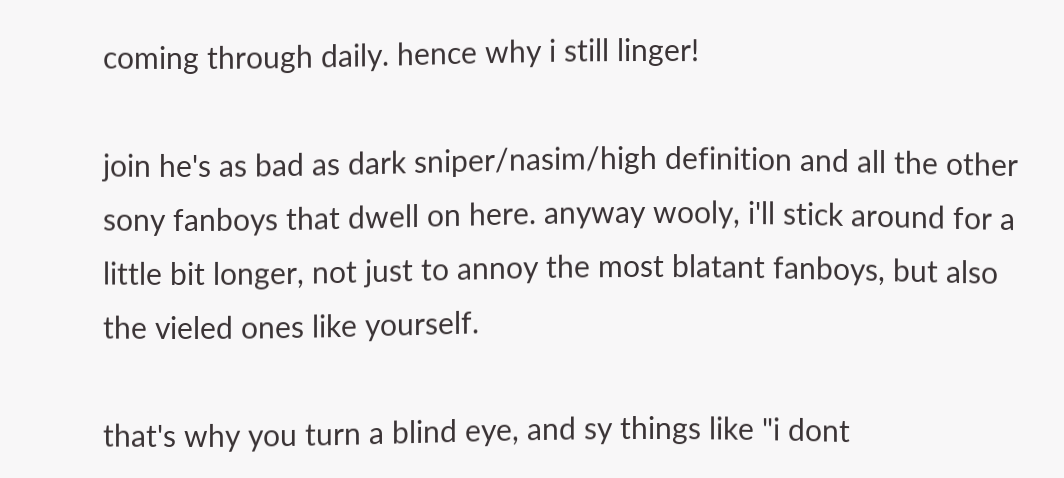coming through daily. hence why i still linger!

join he's as bad as dark sniper/nasim/high definition and all the other sony fanboys that dwell on here. anyway wooly, i'll stick around for a little bit longer, not just to annoy the most blatant fanboys, but also the vieled ones like yourself.

that's why you turn a blind eye, and sy things like "i dont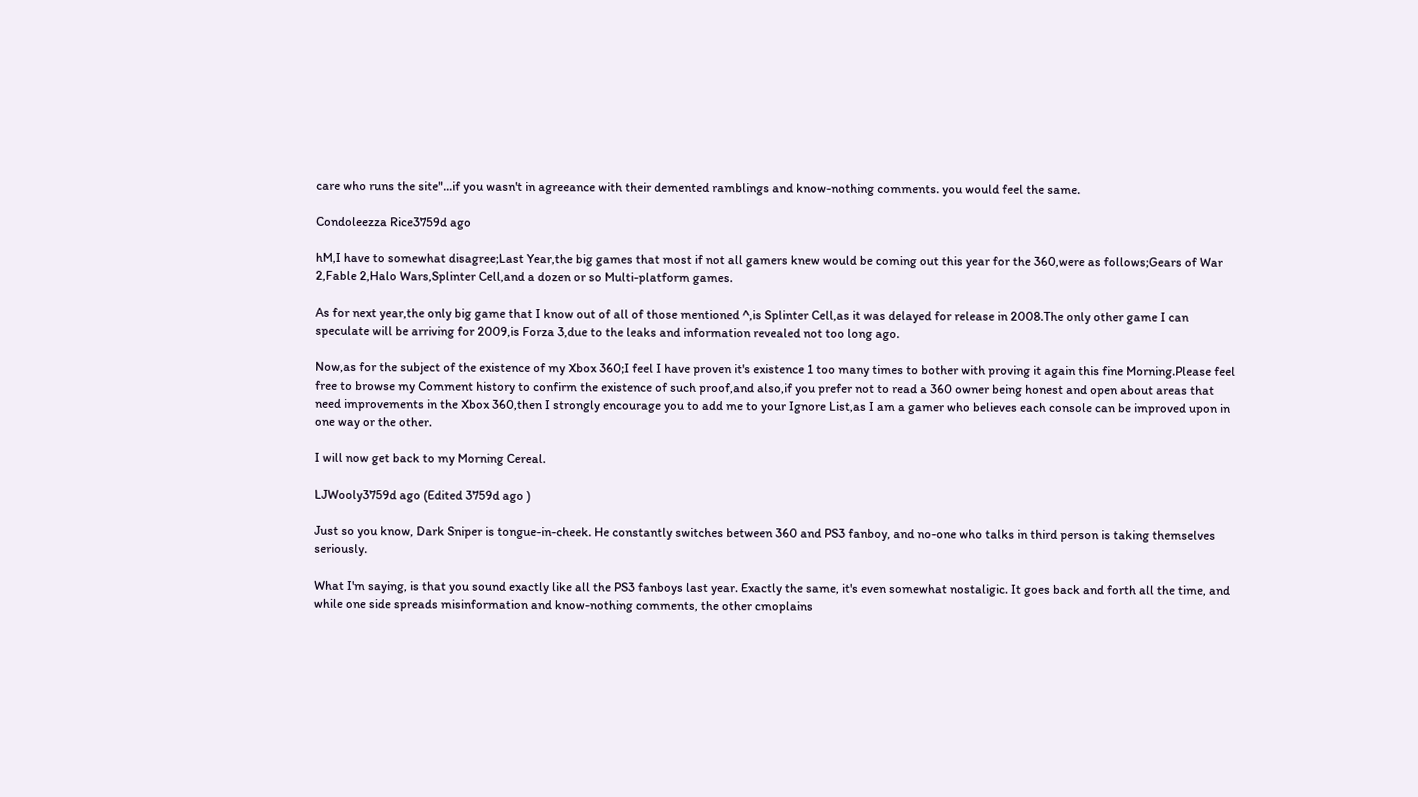care who runs the site"...if you wasn't in agreeance with their demented ramblings and know-nothing comments. you would feel the same.

Condoleezza Rice3759d ago

hM,I have to somewhat disagree;Last Year,the big games that most if not all gamers knew would be coming out this year for the 360,were as follows;Gears of War 2,Fable 2,Halo Wars,Splinter Cell,and a dozen or so Multi-platform games.

As for next year,the only big game that I know out of all of those mentioned ^,is Splinter Cell,as it was delayed for release in 2008.The only other game I can speculate will be arriving for 2009,is Forza 3,due to the leaks and information revealed not too long ago.

Now,as for the subject of the existence of my Xbox 360;I feel I have proven it's existence 1 too many times to bother with proving it again this fine Morning.Please feel free to browse my Comment history to confirm the existence of such proof,and also,if you prefer not to read a 360 owner being honest and open about areas that need improvements in the Xbox 360,then I strongly encourage you to add me to your Ignore List,as I am a gamer who believes each console can be improved upon in one way or the other.

I will now get back to my Morning Cereal.

LJWooly3759d ago (Edited 3759d ago )

Just so you know, Dark Sniper is tongue-in-cheek. He constantly switches between 360 and PS3 fanboy, and no-one who talks in third person is taking themselves seriously.

What I'm saying, is that you sound exactly like all the PS3 fanboys last year. Exactly the same, it's even somewhat nostaligic. It goes back and forth all the time, and while one side spreads misinformation and know-nothing comments, the other cmoplains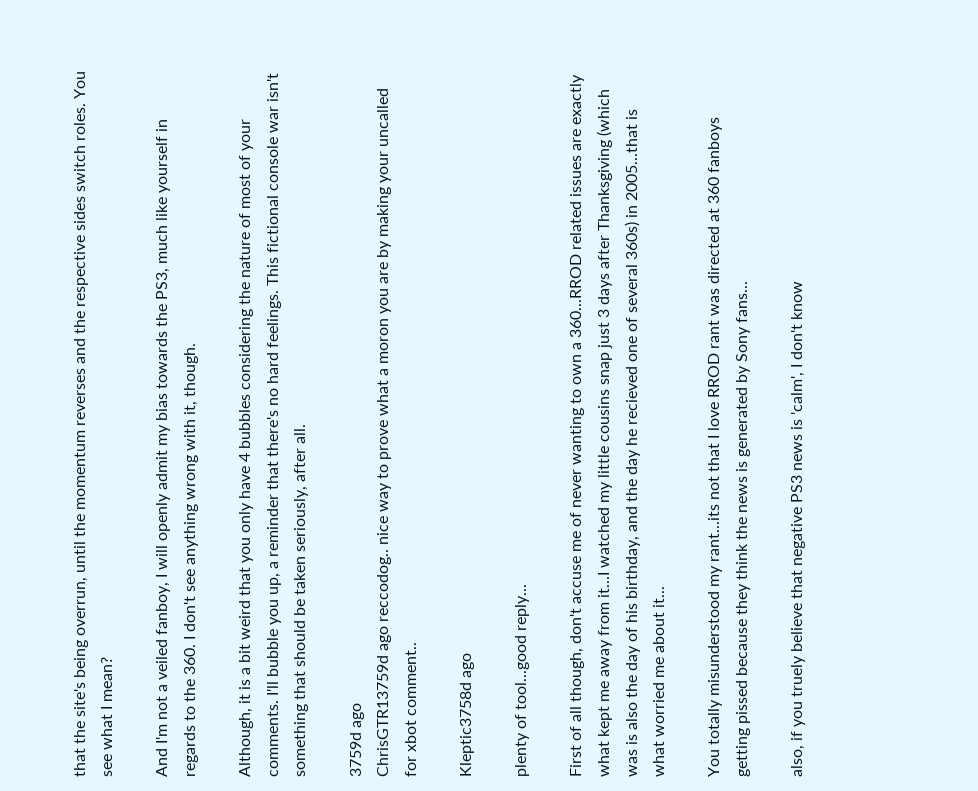that the site's being overrun, until the momentum reverses and the respective sides switch roles. You see what I mean?

And I'm not a veiled fanboy, I will openly admit my bias towards the PS3, much like yourself in regards to the 360. I don't see anything wrong with it, though.

Although, it is a bit weird that you only have 4 bubbles considering the nature of most of your comments. I'll bubble you up, a reminder that there's no hard feelings. This fictional console war isn't something that should be taken seriously, after all.

3759d ago
ChrisGTR13759d ago reccodog.. nice way to prove what a moron you are by making your uncalled for xbot comment..

Kleptic3758d ago

plenty of tool...good reply...

First of all though, don't accuse me of never wanting to own a 360...RROD related issues are exactly what kept me away from it...I watched my little cousins snap just 3 days after Thanksgiving (which was is also the day of his birthday, and the day he recieved one of several 360s) in 2005...that is what worried me about it...

You totally misunderstood my rant...its not that I love RROD rant was directed at 360 fanboys getting pissed because they think the news is generated by Sony fans...

also, if you truely believe that negative PS3 news is 'calm', I don't know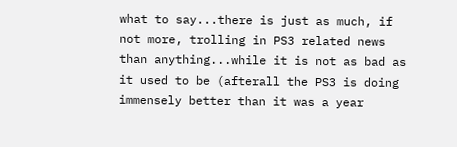what to say...there is just as much, if not more, trolling in PS3 related news than anything...while it is not as bad as it used to be (afterall the PS3 is doing immensely better than it was a year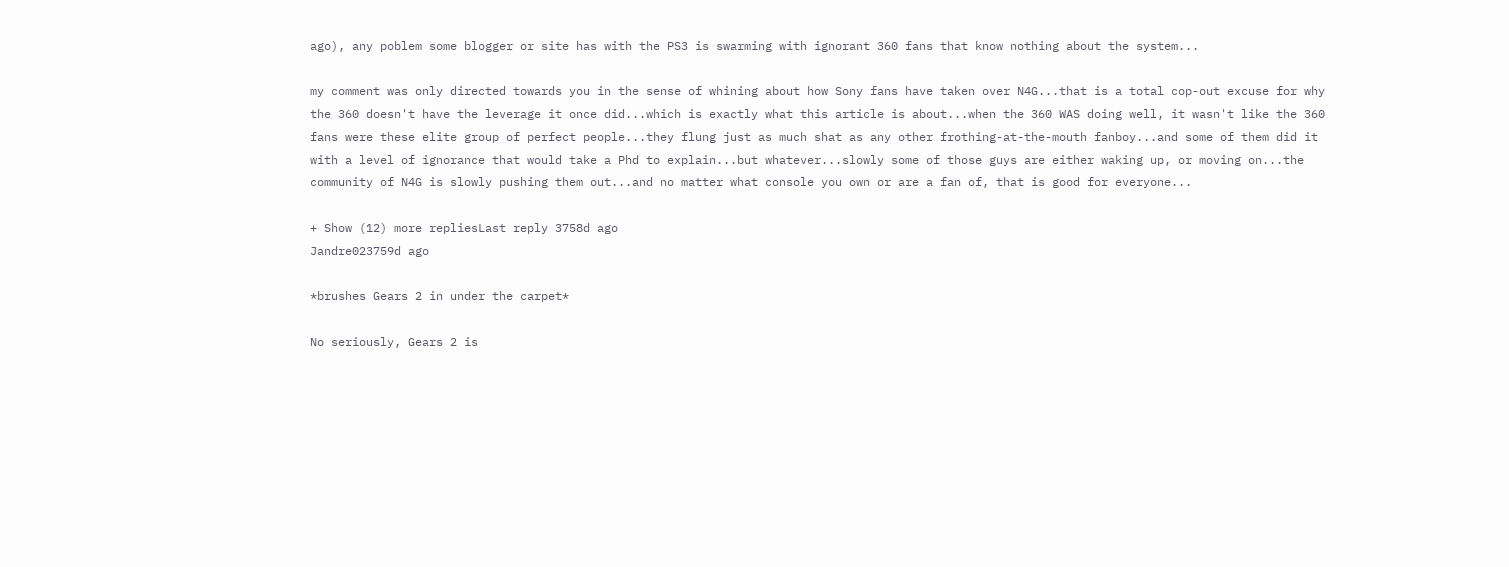ago), any poblem some blogger or site has with the PS3 is swarming with ignorant 360 fans that know nothing about the system...

my comment was only directed towards you in the sense of whining about how Sony fans have taken over N4G...that is a total cop-out excuse for why the 360 doesn't have the leverage it once did...which is exactly what this article is about...when the 360 WAS doing well, it wasn't like the 360 fans were these elite group of perfect people...they flung just as much shat as any other frothing-at-the-mouth fanboy...and some of them did it with a level of ignorance that would take a Phd to explain...but whatever...slowly some of those guys are either waking up, or moving on...the community of N4G is slowly pushing them out...and no matter what console you own or are a fan of, that is good for everyone...

+ Show (12) more repliesLast reply 3758d ago
Jandre023759d ago

*brushes Gears 2 in under the carpet*

No seriously, Gears 2 is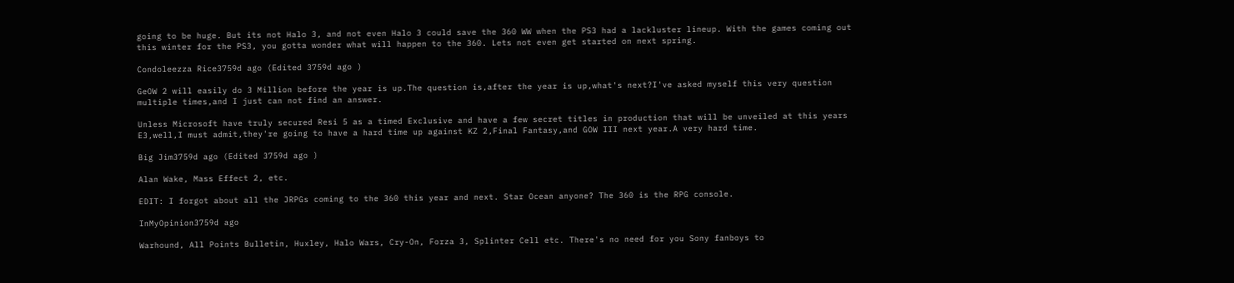going to be huge. But its not Halo 3, and not even Halo 3 could save the 360 WW when the PS3 had a lackluster lineup. With the games coming out this winter for the PS3, you gotta wonder what will happen to the 360. Lets not even get started on next spring.

Condoleezza Rice3759d ago (Edited 3759d ago )

GeOW 2 will easily do 3 Million before the year is up.The question is,after the year is up,what's next?I've asked myself this very question multiple times,and I just can not find an answer.

Unless Microsoft have truly secured Resi 5 as a timed Exclusive and have a few secret titles in production that will be unveiled at this years E3,well,I must admit,they're going to have a hard time up against KZ 2,Final Fantasy,and GOW III next year.A very hard time.

Big Jim3759d ago (Edited 3759d ago )

Alan Wake, Mass Effect 2, etc.

EDIT: I forgot about all the JRPGs coming to the 360 this year and next. Star Ocean anyone? The 360 is the RPG console.

InMyOpinion3759d ago

Warhound, All Points Bulletin, Huxley, Halo Wars, Cry-On, Forza 3, Splinter Cell etc. There's no need for you Sony fanboys to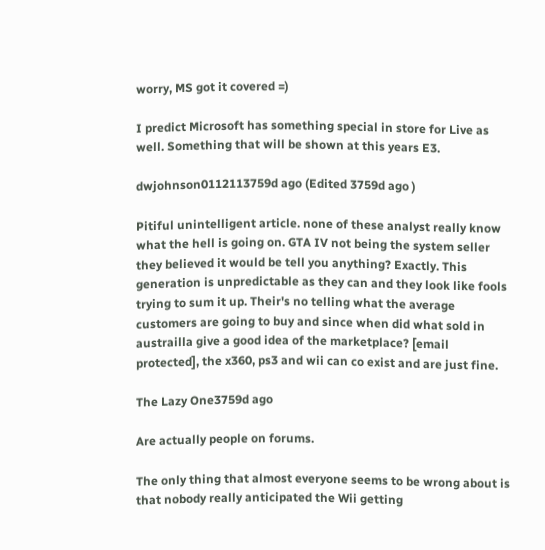worry, MS got it covered =)

I predict Microsoft has something special in store for Live as well. Something that will be shown at this years E3.

dwjohnson0112113759d ago (Edited 3759d ago )

Pitiful unintelligent article. none of these analyst really know what the hell is going on. GTA IV not being the system seller they believed it would be tell you anything? Exactly. This generation is unpredictable as they can and they look like fools trying to sum it up. Their's no telling what the average customers are going to buy and since when did what sold in austrailla give a good idea of the marketplace? [email protected], the x360, ps3 and wii can co exist and are just fine.

The Lazy One3759d ago

Are actually people on forums.

The only thing that almost everyone seems to be wrong about is that nobody really anticipated the Wii getting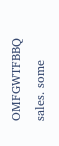OMFGWTFBBQ sales. some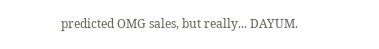predicted OMG sales, but really... DAYUM.